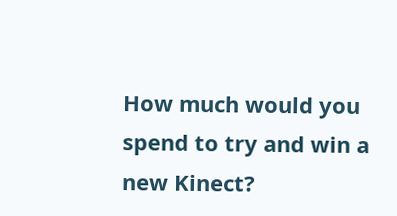How much would you spend to try and win a new Kinect?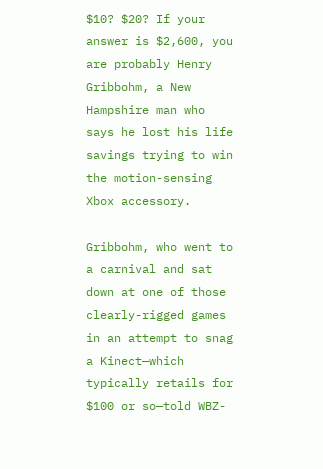$10? $20? If your answer is $2,600, you are probably Henry Gribbohm, a New Hampshire man who says he lost his life savings trying to win the motion-sensing Xbox accessory.

Gribbohm, who went to a carnival and sat down at one of those clearly-rigged games in an attempt to snag a Kinect—which typically retails for $100 or so—told WBZ-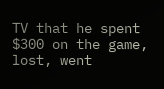TV that he spent $300 on the game, lost, went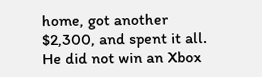home, got another $2,300, and spent it all. He did not win an Xbox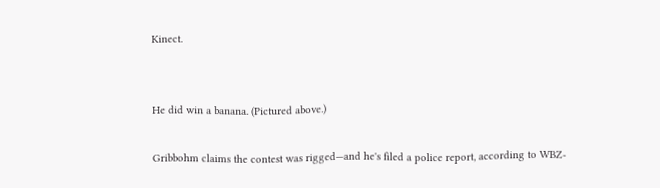Kinect.


He did win a banana. (Pictured above.)

Gribbohm claims the contest was rigged—and he's filed a police report, according to WBZ-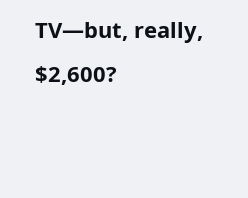TV—but, really, $2,600?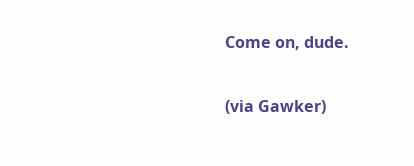Come on, dude.

(via Gawker)